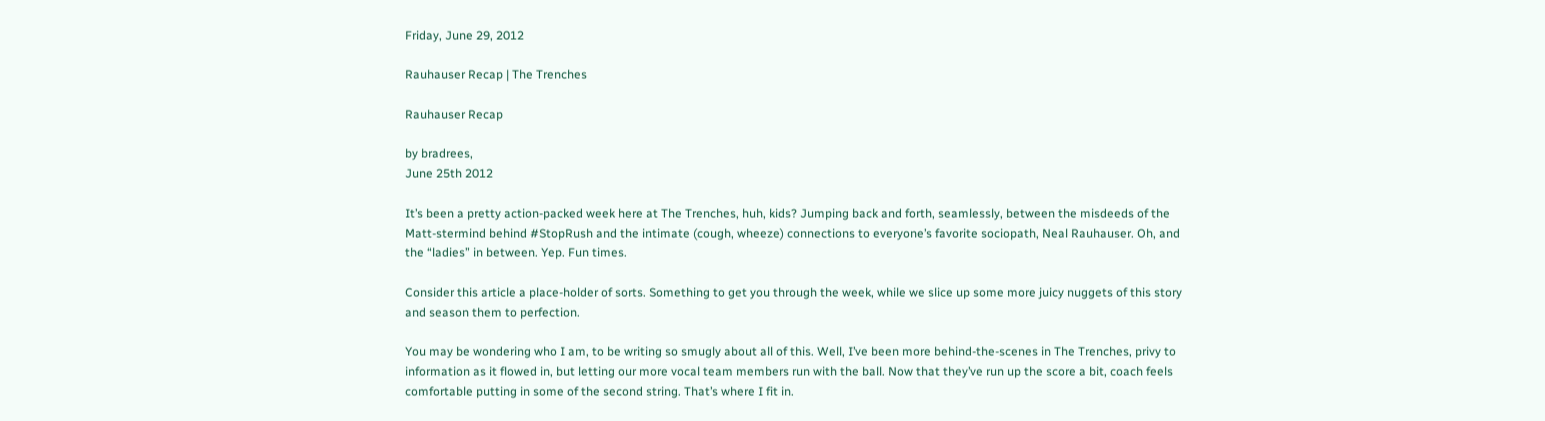Friday, June 29, 2012

Rauhauser Recap | The Trenches

Rauhauser Recap

by bradrees,
June 25th 2012

It’s been a pretty action-packed week here at The Trenches, huh, kids? Jumping back and forth, seamlessly, between the misdeeds of the Matt-stermind behind #StopRush and the intimate (cough, wheeze) connections to everyone’s favorite sociopath, Neal Rauhauser. Oh, and the “ladies” in between. Yep. Fun times.

Consider this article a place-holder of sorts. Something to get you through the week, while we slice up some more juicy nuggets of this story and season them to perfection.

You may be wondering who I am, to be writing so smugly about all of this. Well, I’ve been more behind-the-scenes in The Trenches, privy to information as it flowed in, but letting our more vocal team members run with the ball. Now that they’ve run up the score a bit, coach feels comfortable putting in some of the second string. That’s where I fit in.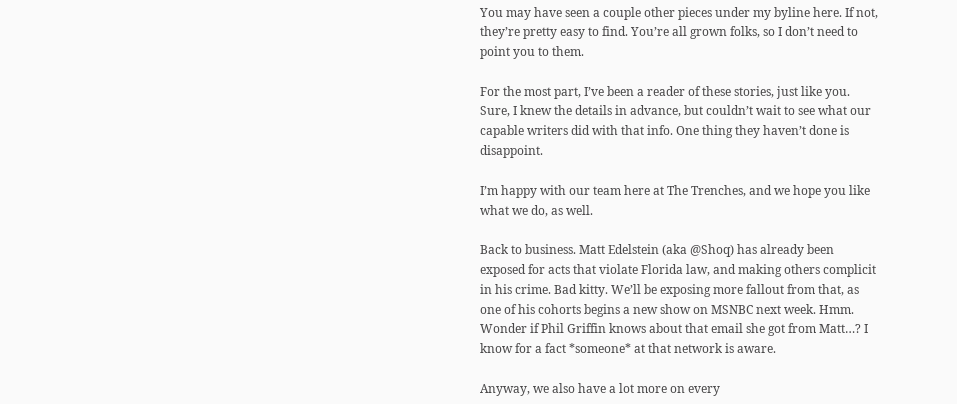You may have seen a couple other pieces under my byline here. If not, they’re pretty easy to find. You’re all grown folks, so I don’t need to point you to them.

For the most part, I’ve been a reader of these stories, just like you. Sure, I knew the details in advance, but couldn’t wait to see what our capable writers did with that info. One thing they haven’t done is disappoint.

I’m happy with our team here at The Trenches, and we hope you like what we do, as well.

Back to business. Matt Edelstein (aka @Shoq) has already been exposed for acts that violate Florida law, and making others complicit in his crime. Bad kitty. We’ll be exposing more fallout from that, as one of his cohorts begins a new show on MSNBC next week. Hmm. Wonder if Phil Griffin knows about that email she got from Matt…? I know for a fact *someone* at that network is aware.

Anyway, we also have a lot more on every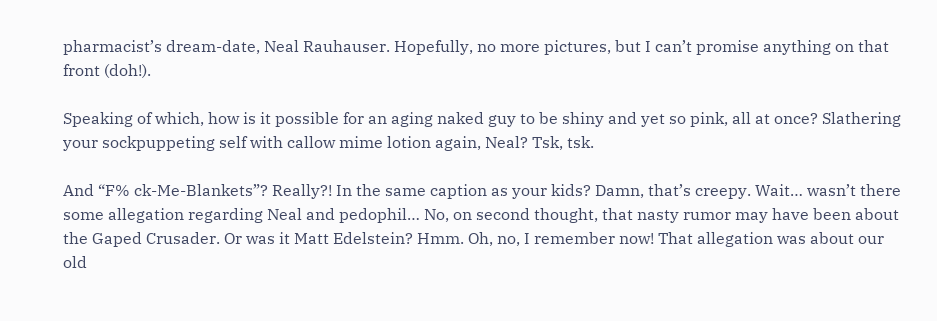pharmacist’s dream-date, Neal Rauhauser. Hopefully, no more pictures, but I can’t promise anything on that front (doh!).

Speaking of which, how is it possible for an aging naked guy to be shiny and yet so pink, all at once? Slathering your sockpuppeting self with callow mime lotion again, Neal? Tsk, tsk.

And “F% ck-Me-Blankets”? Really?! In the same caption as your kids? Damn, that’s creepy. Wait… wasn’t there some allegation regarding Neal and pedophil… No, on second thought, that nasty rumor may have been about the Gaped Crusader. Or was it Matt Edelstein? Hmm. Oh, no, I remember now! That allegation was about our old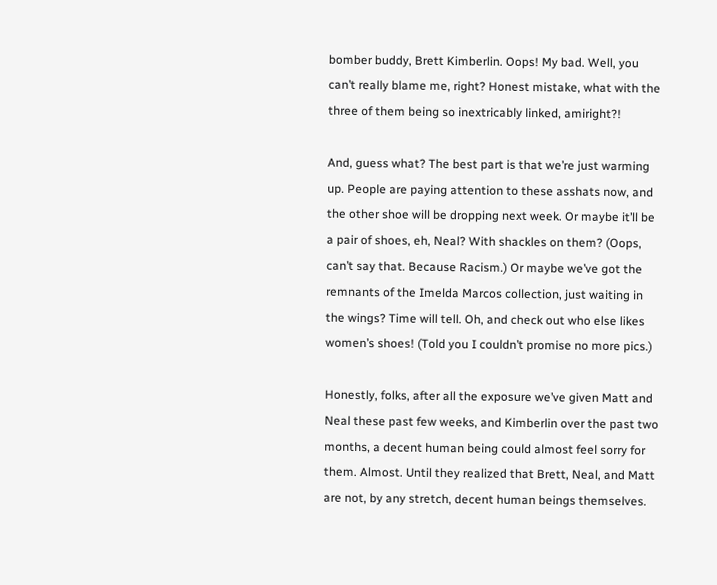bomber buddy, Brett Kimberlin. Oops! My bad. Well, you can’t really blame me, right? Honest mistake, what with the three of them being so inextricably linked, amiright?!

And, guess what? The best part is that we’re just warming up. People are paying attention to these asshats now, and the other shoe will be dropping next week. Or maybe it’ll be a pair of shoes, eh, Neal? With shackles on them? (Oops, can’t say that. Because Racism.) Or maybe we’ve got the remnants of the Imelda Marcos collection, just waiting in the wings? Time will tell. Oh, and check out who else likes women’s shoes! (Told you I couldn’t promise no more pics.)

Honestly, folks, after all the exposure we’ve given Matt and Neal these past few weeks, and Kimberlin over the past two months, a decent human being could almost feel sorry for them. Almost. Until they realized that Brett, Neal, and Matt are not, by any stretch, decent human beings themselves.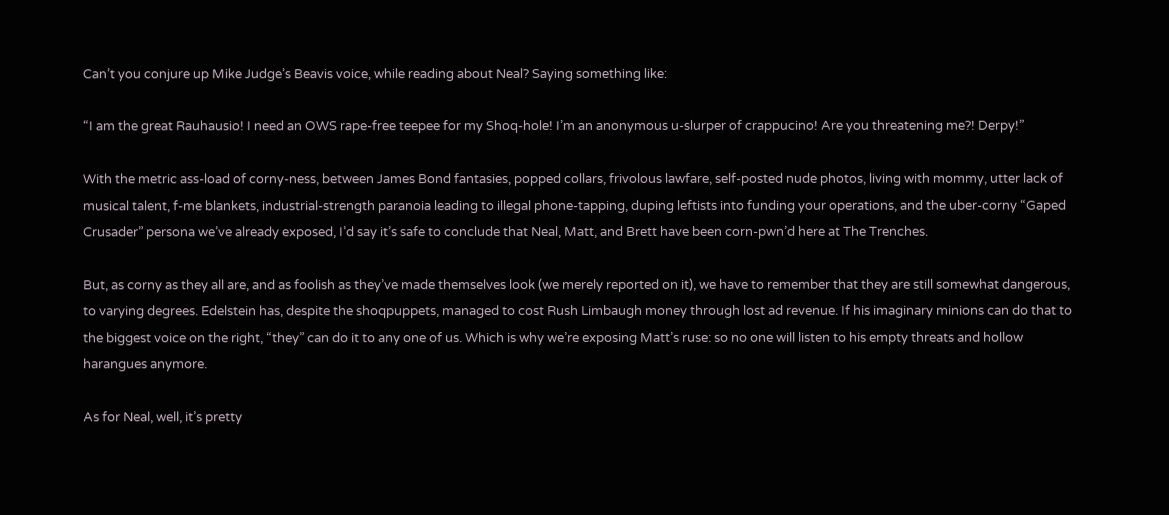Can’t you conjure up Mike Judge’s Beavis voice, while reading about Neal? Saying something like:

“I am the great Rauhausio! I need an OWS rape-free teepee for my Shoq-hole! I’m an anonymous u-slurper of crappucino! Are you threatening me?! Derpy!”

With the metric ass-load of corny-ness, between James Bond fantasies, popped collars, frivolous lawfare, self-posted nude photos, living with mommy, utter lack of musical talent, f-me blankets, industrial-strength paranoia leading to illegal phone-tapping, duping leftists into funding your operations, and the uber-corny “Gaped Crusader” persona we’ve already exposed, I’d say it’s safe to conclude that Neal, Matt, and Brett have been corn-pwn’d here at The Trenches.

But, as corny as they all are, and as foolish as they’ve made themselves look (we merely reported on it), we have to remember that they are still somewhat dangerous, to varying degrees. Edelstein has, despite the shoqpuppets, managed to cost Rush Limbaugh money through lost ad revenue. If his imaginary minions can do that to the biggest voice on the right, “they” can do it to any one of us. Which is why we’re exposing Matt’s ruse: so no one will listen to his empty threats and hollow harangues anymore.

As for Neal, well, it’s pretty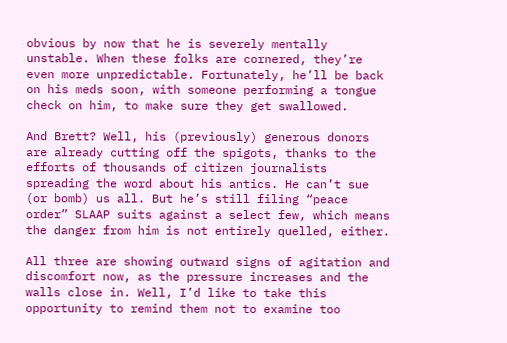obvious by now that he is severely mentally unstable. When these folks are cornered, they’re even more unpredictable. Fortunately, he’ll be back on his meds soon, with someone performing a tongue check on him, to make sure they get swallowed.

And Brett? Well, his (previously) generous donors are already cutting off the spigots, thanks to the efforts of thousands of citizen journalists spreading the word about his antics. He can’t sue (or bomb) us all. But he’s still filing “peace order” SLAAP suits against a select few, which means the danger from him is not entirely quelled, either.

All three are showing outward signs of agitation and discomfort now, as the pressure increases and the walls close in. Well, I’d like to take this opportunity to remind them not to examine too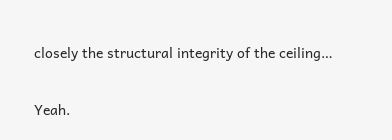closely the structural integrity of the ceiling…

Yeah.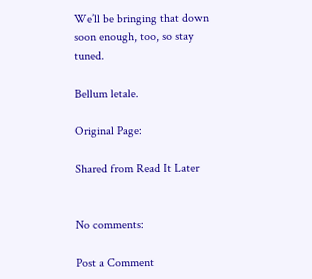We’ll be bringing that down soon enough, too, so stay tuned.

Bellum letale.

Original Page:

Shared from Read It Later


No comments:

Post a Comment